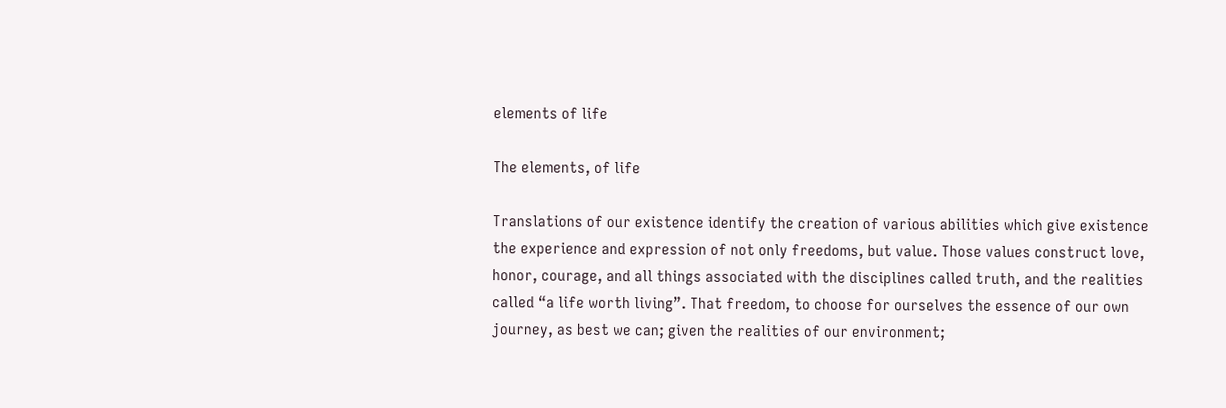elements of life

The elements, of life

Translations of our existence identify the creation of various abilities which give existence the experience and expression of not only freedoms, but value. Those values construct love, honor, courage, and all things associated with the disciplines called truth, and the realities called “a life worth living”. That freedom, to choose for ourselves the essence of our own journey, as best we can; given the realities of our environment;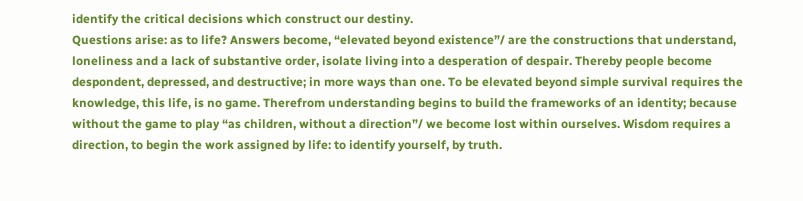identify the critical decisions which construct our destiny.
Questions arise: as to life? Answers become, “elevated beyond existence”/ are the constructions that understand, loneliness and a lack of substantive order, isolate living into a desperation of despair. Thereby people become despondent, depressed, and destructive; in more ways than one. To be elevated beyond simple survival requires the knowledge, this life, is no game. Therefrom understanding begins to build the frameworks of an identity; because without the game to play “as children, without a direction”/ we become lost within ourselves. Wisdom requires a direction, to begin the work assigned by life: to identify yourself, by truth.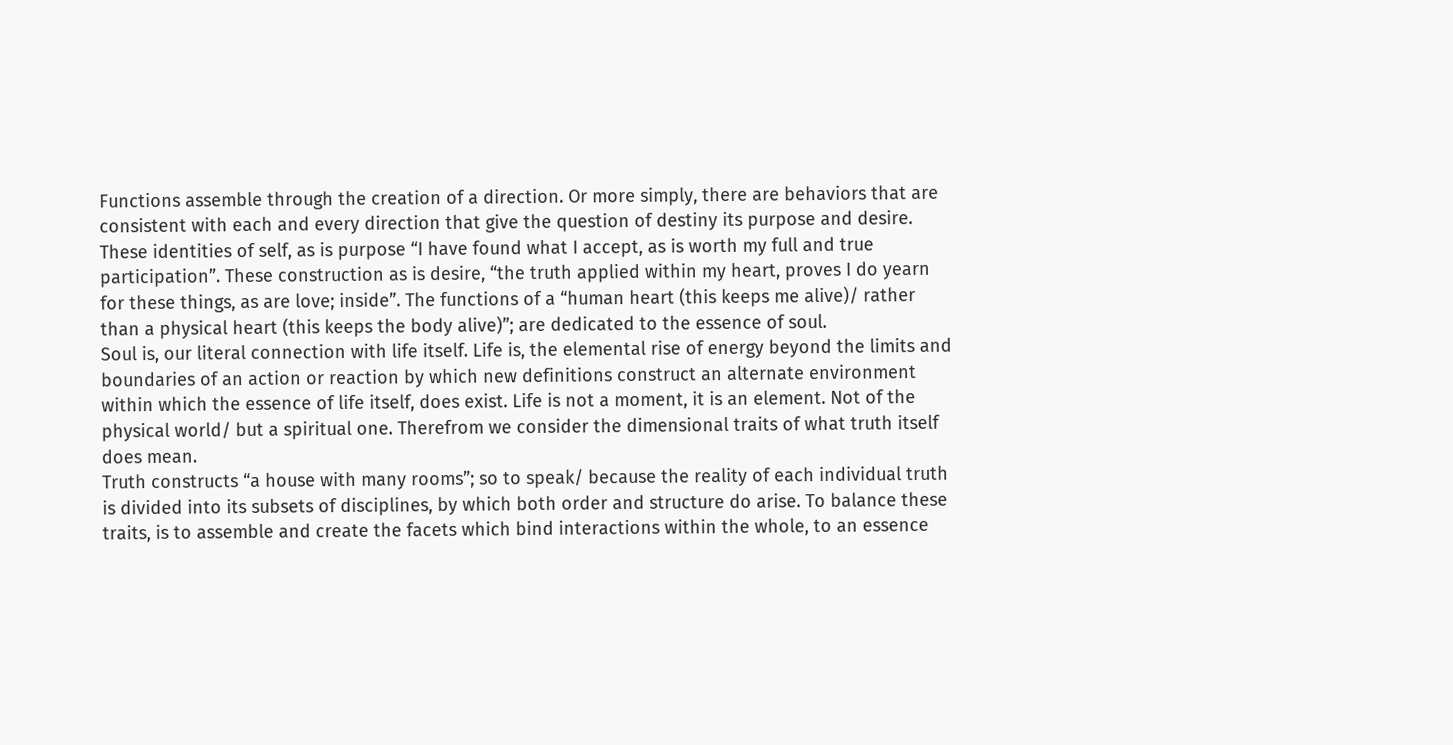Functions assemble through the creation of a direction. Or more simply, there are behaviors that are consistent with each and every direction that give the question of destiny its purpose and desire. These identities of self, as is purpose “I have found what I accept, as is worth my full and true participation”. These construction as is desire, “the truth applied within my heart, proves I do yearn for these things, as are love; inside”. The functions of a “human heart (this keeps me alive)/ rather than a physical heart (this keeps the body alive)”; are dedicated to the essence of soul.
Soul is, our literal connection with life itself. Life is, the elemental rise of energy beyond the limits and boundaries of an action or reaction by which new definitions construct an alternate environment within which the essence of life itself, does exist. Life is not a moment, it is an element. Not of the physical world/ but a spiritual one. Therefrom we consider the dimensional traits of what truth itself does mean.
Truth constructs “a house with many rooms”; so to speak/ because the reality of each individual truth is divided into its subsets of disciplines, by which both order and structure do arise. To balance these traits, is to assemble and create the facets which bind interactions within the whole, to an essence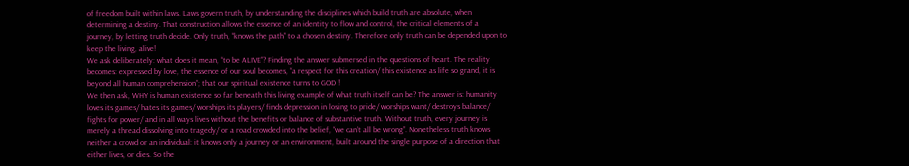of freedom built within laws. Laws govern truth, by understanding the disciplines which build truth are absolute, when determining a destiny. That construction allows the essence of an identity to flow and control, the critical elements of a journey, by letting truth decide. Only truth, “knows the path” to a chosen destiny. Therefore only truth can be depended upon to keep the living, alive!
We ask deliberately: what does it mean, “to be ALIVE”? Finding the answer submersed in the questions of heart. The reality becomes: expressed by love, the essence of our soul becomes, “a respect for this creation/ this existence as life so grand, it is beyond all human comprehension”; that our spiritual existence turns to GOD !
We then ask, WHY is human existence so far beneath this living example of what truth itself can be? The answer is: humanity loves its games/ hates its games/ worships its players/ finds depression in losing to pride/ worships want/ destroys balance/ fights for power/ and in all ways lives without the benefits or balance of substantive truth. Without truth, every journey is merely a thread dissolving into tragedy/ or a road crowded into the belief, “we can’t all be wrong”. Nonetheless truth knows neither a crowd or an individual: it knows only a journey or an environment, built around the single purpose of a direction that either lives, or dies. So the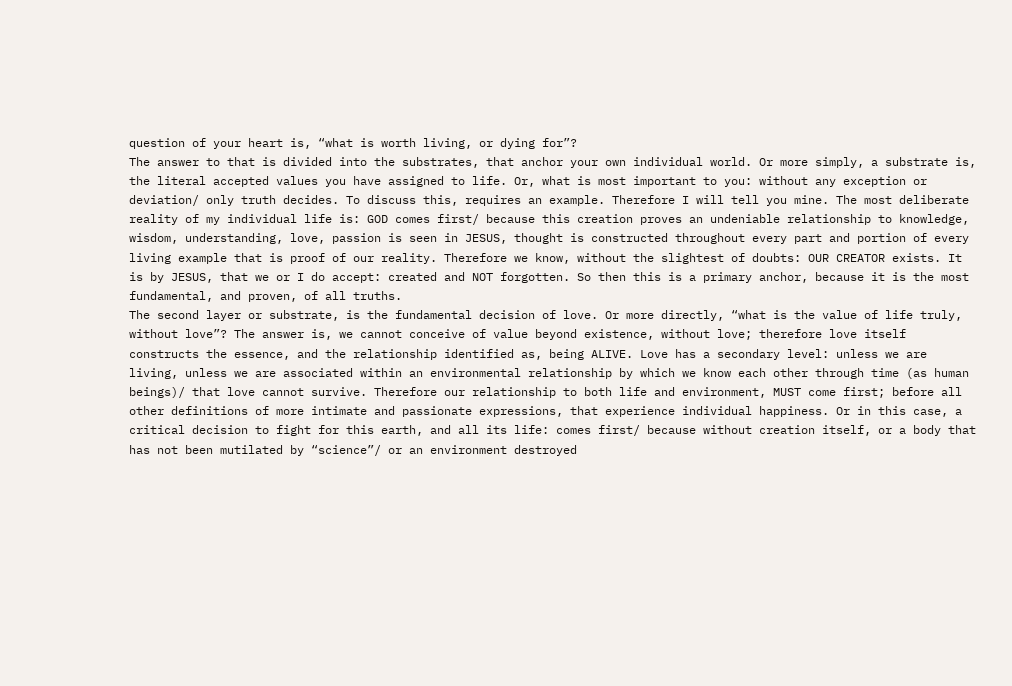question of your heart is, “what is worth living, or dying for”?
The answer to that is divided into the substrates, that anchor your own individual world. Or more simply, a substrate is, the literal accepted values you have assigned to life. Or, what is most important to you: without any exception or deviation/ only truth decides. To discuss this, requires an example. Therefore I will tell you mine. The most deliberate reality of my individual life is: GOD comes first/ because this creation proves an undeniable relationship to knowledge, wisdom, understanding, love, passion is seen in JESUS, thought is constructed throughout every part and portion of every living example that is proof of our reality. Therefore we know, without the slightest of doubts: OUR CREATOR exists. It is by JESUS, that we or I do accept: created and NOT forgotten. So then this is a primary anchor, because it is the most fundamental, and proven, of all truths.
The second layer or substrate, is the fundamental decision of love. Or more directly, “what is the value of life truly, without love”? The answer is, we cannot conceive of value beyond existence, without love; therefore love itself constructs the essence, and the relationship identified as, being ALIVE. Love has a secondary level: unless we are living, unless we are associated within an environmental relationship by which we know each other through time (as human beings)/ that love cannot survive. Therefore our relationship to both life and environment, MUST come first; before all other definitions of more intimate and passionate expressions, that experience individual happiness. Or in this case, a critical decision to fight for this earth, and all its life: comes first/ because without creation itself, or a body that has not been mutilated by “science”/ or an environment destroyed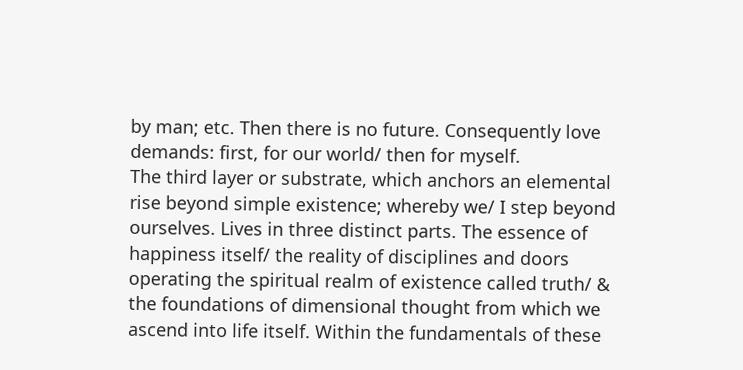by man; etc. Then there is no future. Consequently love demands: first, for our world/ then for myself.
The third layer or substrate, which anchors an elemental rise beyond simple existence; whereby we/ I step beyond ourselves. Lives in three distinct parts. The essence of happiness itself/ the reality of disciplines and doors operating the spiritual realm of existence called truth/ & the foundations of dimensional thought from which we ascend into life itself. Within the fundamentals of these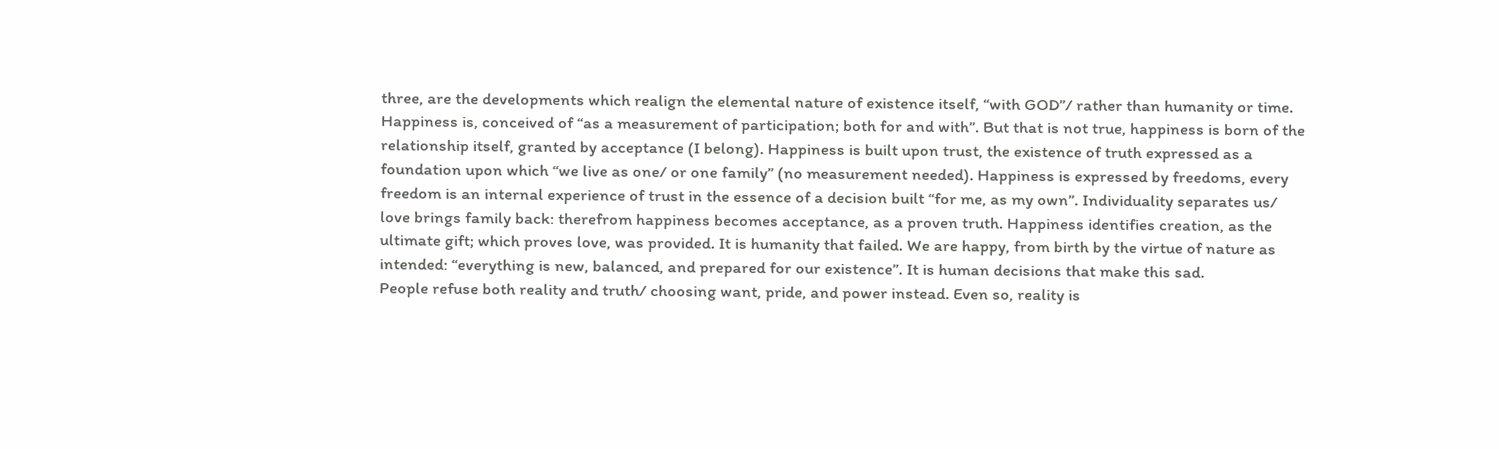three, are the developments which realign the elemental nature of existence itself, “with GOD”/ rather than humanity or time.
Happiness is, conceived of “as a measurement of participation; both for and with”. But that is not true, happiness is born of the relationship itself, granted by acceptance (I belong). Happiness is built upon trust, the existence of truth expressed as a foundation upon which “we live as one/ or one family” (no measurement needed). Happiness is expressed by freedoms, every freedom is an internal experience of trust in the essence of a decision built “for me, as my own”. Individuality separates us/ love brings family back: therefrom happiness becomes acceptance, as a proven truth. Happiness identifies creation, as the ultimate gift; which proves love, was provided. It is humanity that failed. We are happy, from birth by the virtue of nature as intended: “everything is new, balanced, and prepared for our existence”. It is human decisions that make this sad.
People refuse both reality and truth/ choosing want, pride, and power instead. Even so, reality is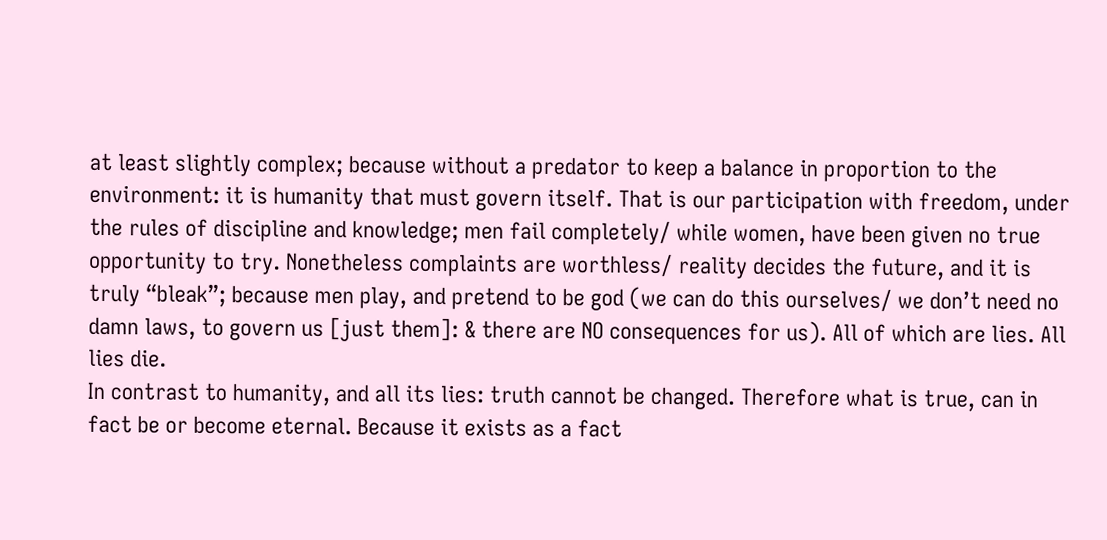at least slightly complex; because without a predator to keep a balance in proportion to the environment: it is humanity that must govern itself. That is our participation with freedom, under the rules of discipline and knowledge; men fail completely/ while women, have been given no true opportunity to try. Nonetheless complaints are worthless/ reality decides the future, and it is truly “bleak”; because men play, and pretend to be god (we can do this ourselves/ we don’t need no damn laws, to govern us [just them]: & there are NO consequences for us). All of which are lies. All lies die.
In contrast to humanity, and all its lies: truth cannot be changed. Therefore what is true, can in fact be or become eternal. Because it exists as a fact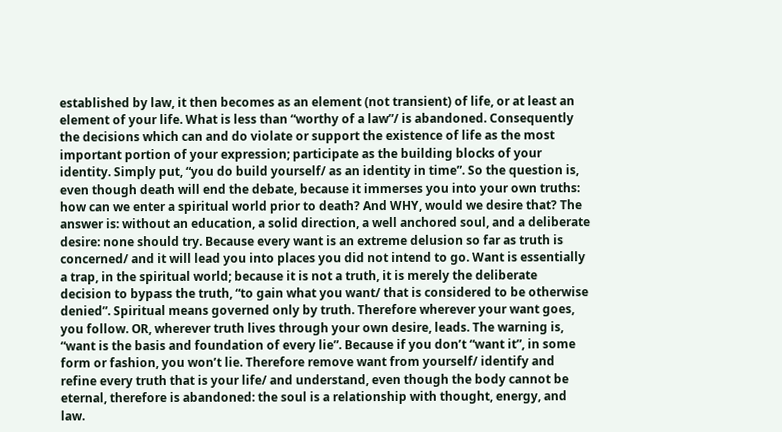established by law, it then becomes as an element (not transient) of life, or at least an element of your life. What is less than “worthy of a law”/ is abandoned. Consequently the decisions which can and do violate or support the existence of life as the most important portion of your expression; participate as the building blocks of your identity. Simply put, “you do build yourself/ as an identity in time”. So the question is, even though death will end the debate, because it immerses you into your own truths: how can we enter a spiritual world prior to death? And WHY, would we desire that? The answer is: without an education, a solid direction, a well anchored soul, and a deliberate desire: none should try. Because every want is an extreme delusion so far as truth is concerned/ and it will lead you into places you did not intend to go. Want is essentially a trap, in the spiritual world; because it is not a truth, it is merely the deliberate decision to bypass the truth, “to gain what you want/ that is considered to be otherwise denied”. Spiritual means governed only by truth. Therefore wherever your want goes, you follow. OR, wherever truth lives through your own desire, leads. The warning is, “want is the basis and foundation of every lie”. Because if you don’t “want it”, in some form or fashion, you won’t lie. Therefore remove want from yourself/ identify and refine every truth that is your life/ and understand, even though the body cannot be eternal, therefore is abandoned: the soul is a relationship with thought, energy, and law.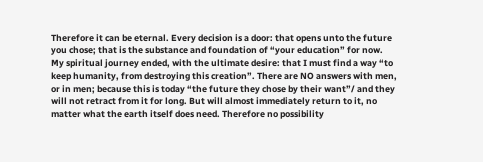Therefore it can be eternal. Every decision is a door: that opens unto the future you chose; that is the substance and foundation of “your education” for now.
My spiritual journey ended, with the ultimate desire: that I must find a way “to keep humanity, from destroying this creation”. There are NO answers with men, or in men; because this is today “the future they chose by their want”/ and they will not retract from it for long. But will almost immediately return to it, no matter what the earth itself does need. Therefore no possibility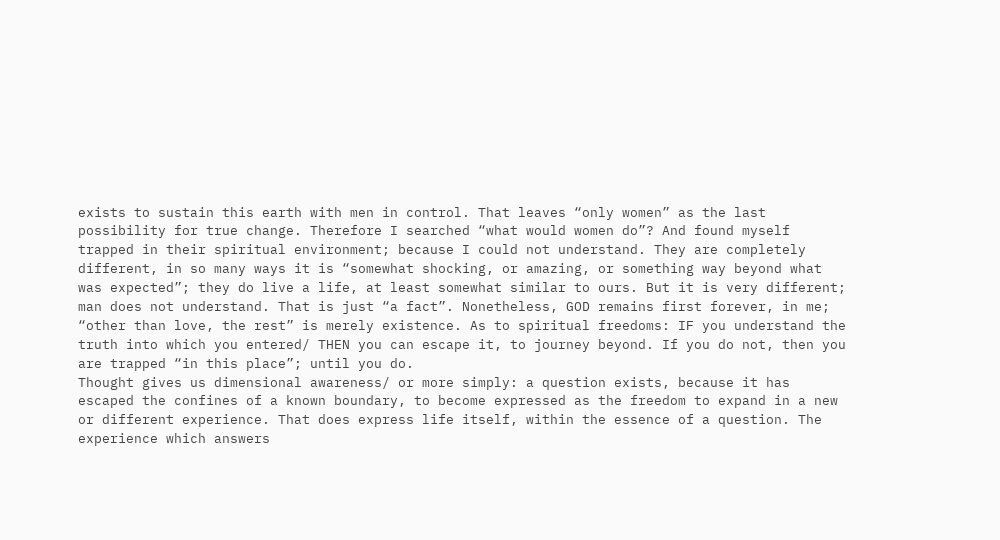exists to sustain this earth with men in control. That leaves “only women” as the last possibility for true change. Therefore I searched “what would women do”? And found myself trapped in their spiritual environment; because I could not understand. They are completely different, in so many ways it is “somewhat shocking, or amazing, or something way beyond what was expected”; they do live a life, at least somewhat similar to ours. But it is very different; man does not understand. That is just “a fact”. Nonetheless, GOD remains first forever, in me; “other than love, the rest” is merely existence. As to spiritual freedoms: IF you understand the truth into which you entered/ THEN you can escape it, to journey beyond. If you do not, then you are trapped “in this place”; until you do.
Thought gives us dimensional awareness/ or more simply: a question exists, because it has escaped the confines of a known boundary, to become expressed as the freedom to expand in a new or different experience. That does express life itself, within the essence of a question. The experience which answers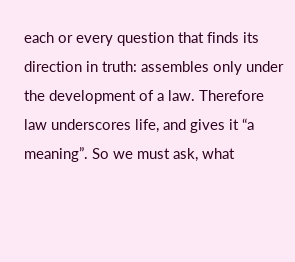each or every question that finds its direction in truth: assembles only under the development of a law. Therefore law underscores life, and gives it “a meaning”. So we must ask, what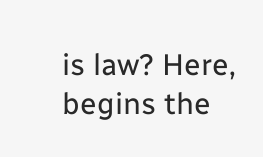is law? Here, begins the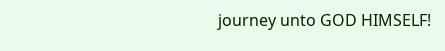journey unto GOD HIMSELF!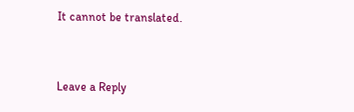It cannot be translated.


Leave a Reply